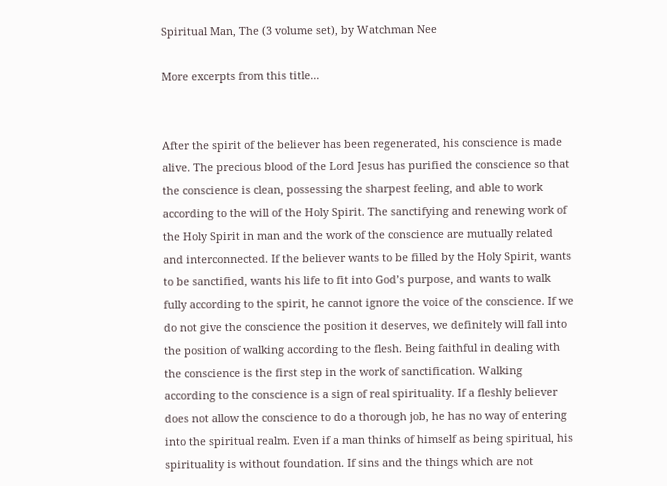Spiritual Man, The (3 volume set), by Watchman Nee

More excerpts from this title...


After the spirit of the believer has been regenerated, his conscience is made alive. The precious blood of the Lord Jesus has purified the conscience so that the conscience is clean, possessing the sharpest feeling, and able to work according to the will of the Holy Spirit. The sanctifying and renewing work of the Holy Spirit in man and the work of the conscience are mutually related and interconnected. If the believer wants to be filled by the Holy Spirit, wants to be sanctified, wants his life to fit into God’s purpose, and wants to walk fully according to the spirit, he cannot ignore the voice of the conscience. If we do not give the conscience the position it deserves, we definitely will fall into the position of walking according to the flesh. Being faithful in dealing with the conscience is the first step in the work of sanctification. Walking according to the conscience is a sign of real spirituality. If a fleshly believer does not allow the conscience to do a thorough job, he has no way of entering into the spiritual realm. Even if a man thinks of himself as being spiritual, his spirituality is without foundation. If sins and the things which are not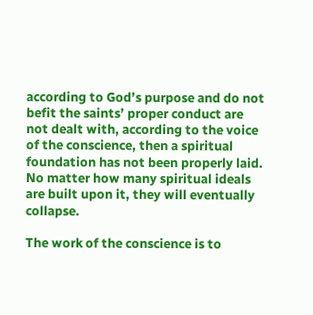according to God’s purpose and do not befit the saints’ proper conduct are not dealt with, according to the voice of the conscience, then a spiritual foundation has not been properly laid. No matter how many spiritual ideals are built upon it, they will eventually collapse.

The work of the conscience is to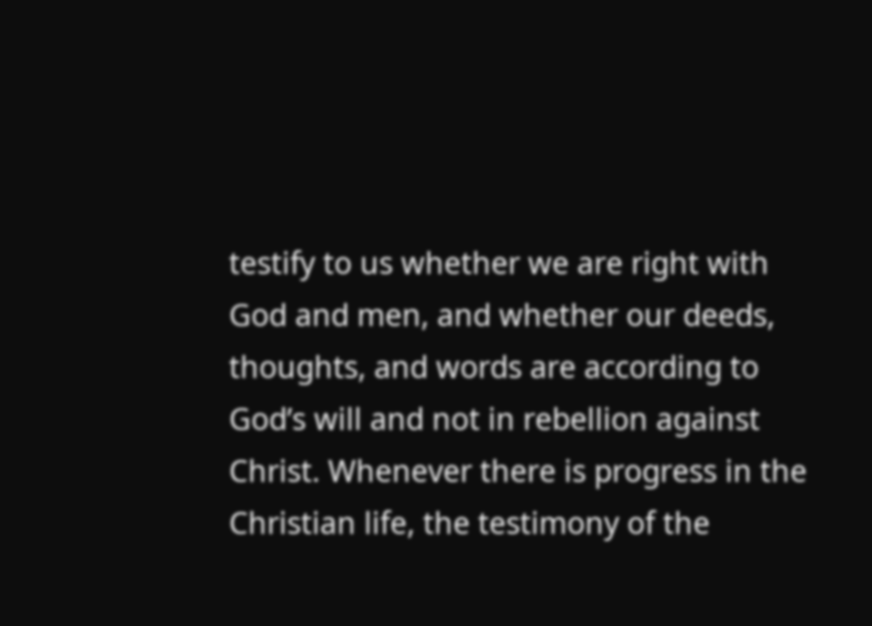testify to us whether we are right with God and men, and whether our deeds, thoughts, and words are according to God’s will and not in rebellion against Christ. Whenever there is progress in the Christian life, the testimony of the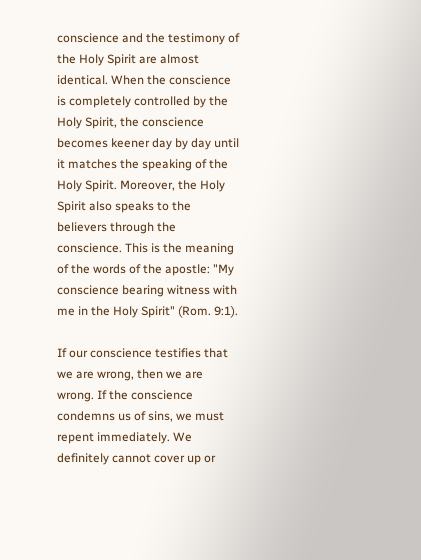conscience and the testimony of the Holy Spirit are almost identical. When the conscience is completely controlled by the Holy Spirit, the conscience becomes keener day by day until it matches the speaking of the Holy Spirit. Moreover, the Holy Spirit also speaks to the believers through the conscience. This is the meaning of the words of the apostle: "My conscience bearing witness with me in the Holy Spirit" (Rom. 9:1).

If our conscience testifies that we are wrong, then we are wrong. If the conscience condemns us of sins, we must repent immediately. We definitely cannot cover up or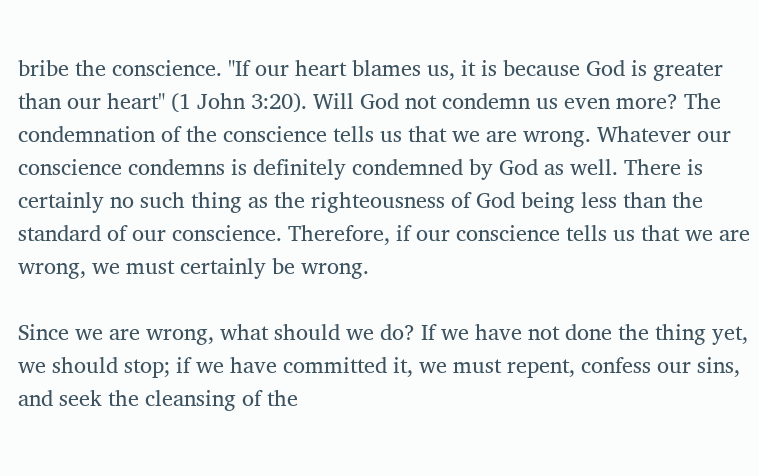bribe the conscience. "If our heart blames us, it is because God is greater than our heart" (1 John 3:20). Will God not condemn us even more? The condemnation of the conscience tells us that we are wrong. Whatever our conscience condemns is definitely condemned by God as well. There is certainly no such thing as the righteousness of God being less than the standard of our conscience. Therefore, if our conscience tells us that we are wrong, we must certainly be wrong.

Since we are wrong, what should we do? If we have not done the thing yet, we should stop; if we have committed it, we must repent, confess our sins, and seek the cleansing of the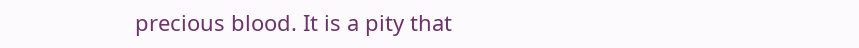precious blood. It is a pity that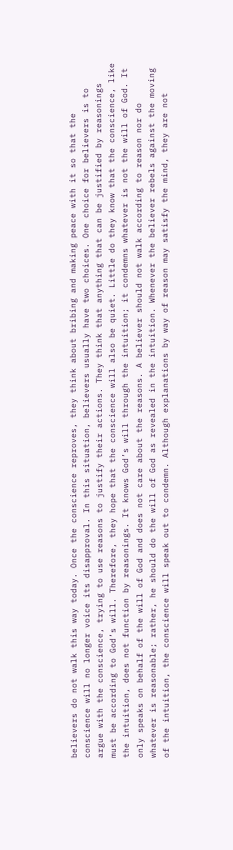believers do not walk this way today. Once the conscience reproves, they think about bribing and making peace with it so that the conscience will no longer voice its disapproval. In this situation, believers usually have two choices. One choice for believers is to argue with the conscience, trying to use reasons to justify their actions. They think that anything that can be justified by reasonings must be according to God’s will. Therefore, they hope that the conscience will also be quiet. Little do they know that the conscience, like the intuition, does not function by reasonings. It knows God’s will through the intuition; it condemns whatever is not the will of God. It only speaks on behalf of the will of God and does not care about the reasons. A believer should not walk according to reason nor do whatever is reasonable; rather, he should do the will of God as revealed in the intuition. Whenever the believer rebels against the moving of the intuition, the conscience will speak out to condemn. Although explanations by way of reason may satisfy the mind, they are not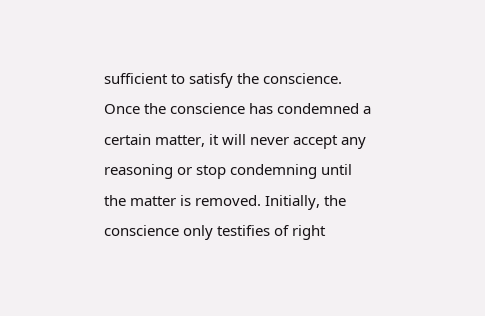sufficient to satisfy the conscience. Once the conscience has condemned a certain matter, it will never accept any reasoning or stop condemning until the matter is removed. Initially, the conscience only testifies of right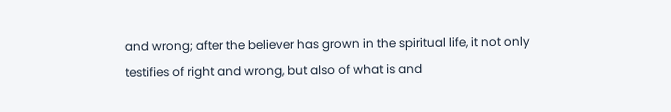and wrong; after the believer has grown in the spiritual life, it not only testifies of right and wrong, but also of what is and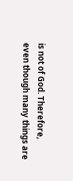is not of God. Therefore, even though many things are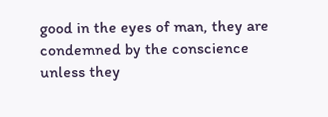good in the eyes of man, they are condemned by the conscience unless they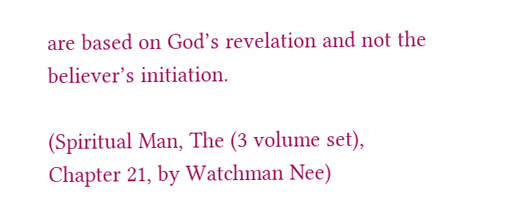are based on God’s revelation and not the believer’s initiation.

(Spiritual Man, The (3 volume set), Chapter 21, by Watchman Nee)